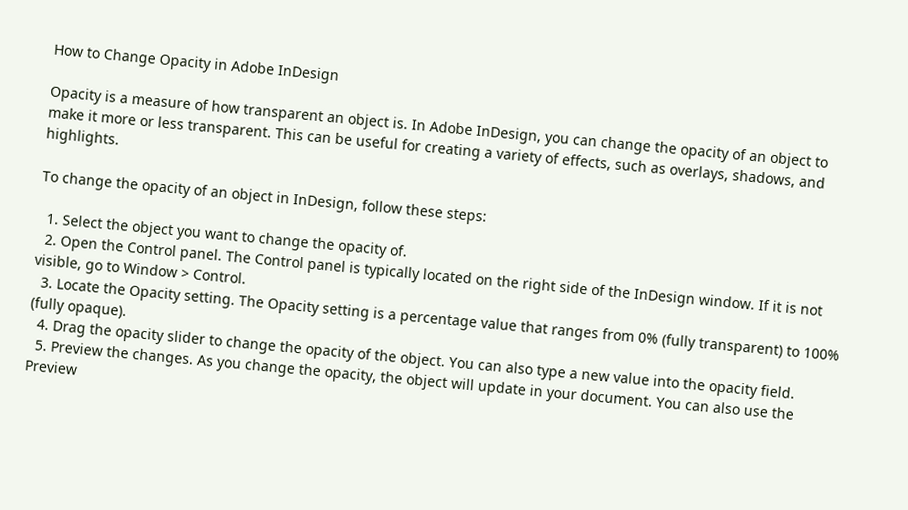How to Change Opacity in Adobe InDesign

Opacity is a measure of how transparent an object is. In Adobe InDesign, you can change the opacity of an object to make it more or less transparent. This can be useful for creating a variety of effects, such as overlays, shadows, and highlights.

To change the opacity of an object in InDesign, follow these steps:

  1. Select the object you want to change the opacity of.
  2. Open the Control panel. The Control panel is typically located on the right side of the InDesign window. If it is not visible, go to Window > Control.
  3. Locate the Opacity setting. The Opacity setting is a percentage value that ranges from 0% (fully transparent) to 100% (fully opaque).
  4. Drag the opacity slider to change the opacity of the object. You can also type a new value into the opacity field.
  5. Preview the changes. As you change the opacity, the object will update in your document. You can also use the Preview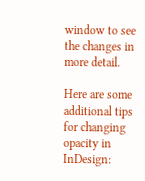window to see the changes in more detail.

Here are some additional tips for changing opacity in InDesign: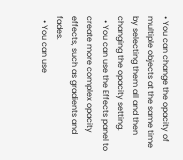• You can change the opacity of multiple objects at the same time by selecting them all and then changing the opacity setting.
  • You can use the Effects panel to create more complex opacity effects, such as gradients and fades.
  • You can use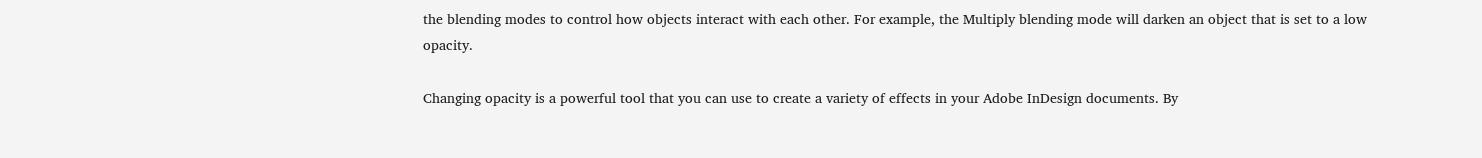the blending modes to control how objects interact with each other. For example, the Multiply blending mode will darken an object that is set to a low opacity.

Changing opacity is a powerful tool that you can use to create a variety of effects in your Adobe InDesign documents. By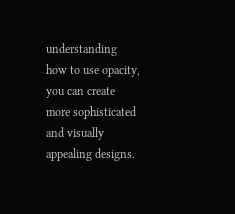understanding how to use opacity, you can create more sophisticated and visually appealing designs.